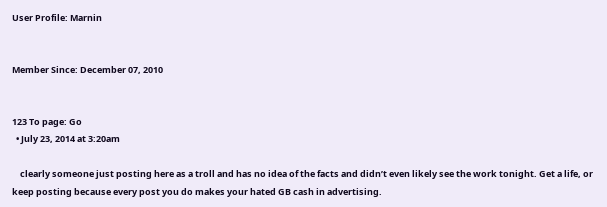User Profile: Marnin


Member Since: December 07, 2010


123 To page: Go
  • July 23, 2014 at 3:20am

    clearly someone just posting here as a troll and has no idea of the facts and didn’t even likely see the work tonight. Get a life, or keep posting because every post you do makes your hated GB cash in advertising.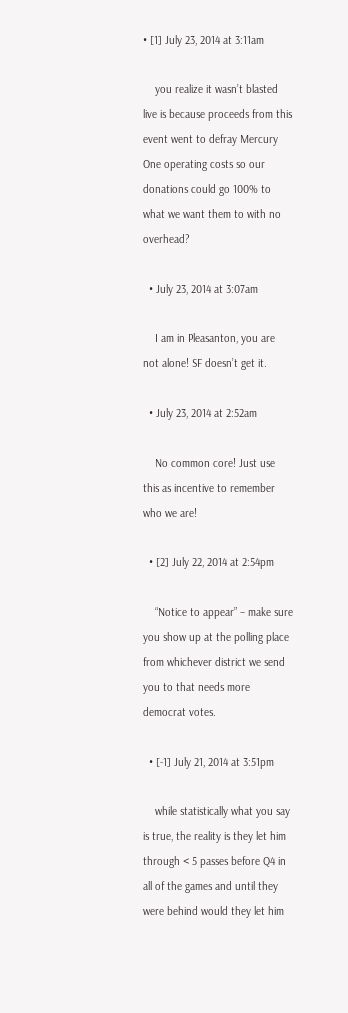• [1] July 23, 2014 at 3:11am

    you realize it wasn’t blasted live is because proceeds from this event went to defray Mercury One operating costs so our donations could go 100% to what we want them to with no overhead?

  • July 23, 2014 at 3:07am

    I am in Pleasanton, you are not alone! SF doesn’t get it.

  • July 23, 2014 at 2:52am

    No common core! Just use this as incentive to remember who we are!

  • [2] July 22, 2014 at 2:54pm

    “Notice to appear” – make sure you show up at the polling place from whichever district we send you to that needs more democrat votes.

  • [-1] July 21, 2014 at 3:51pm

    while statistically what you say is true, the reality is they let him through < 5 passes before Q4 in all of the games and until they were behind would they let him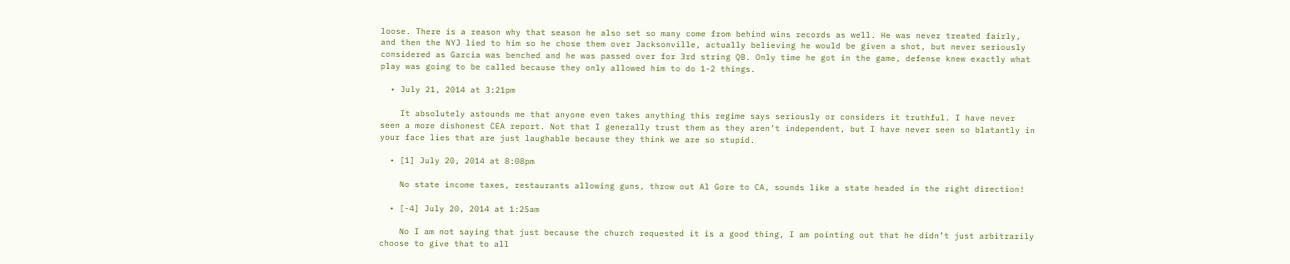loose. There is a reason why that season he also set so many come from behind wins records as well. He was never treated fairly, and then the NYJ lied to him so he chose them over Jacksonville, actually believing he would be given a shot, but never seriously considered as Garcia was benched and he was passed over for 3rd string QB. Only time he got in the game, defense knew exactly what play was going to be called because they only allowed him to do 1-2 things.

  • July 21, 2014 at 3:21pm

    It absolutely astounds me that anyone even takes anything this regime says seriously or considers it truthful. I have never seen a more dishonest CEA report. Not that I generally trust them as they aren’t independent, but I have never seen so blatantly in your face lies that are just laughable because they think we are so stupid.

  • [1] July 20, 2014 at 8:08pm

    No state income taxes, restaurants allowing guns, throw out Al Gore to CA, sounds like a state headed in the right direction!

  • [-4] July 20, 2014 at 1:25am

    No I am not saying that just because the church requested it is a good thing, I am pointing out that he didn’t just arbitrarily choose to give that to all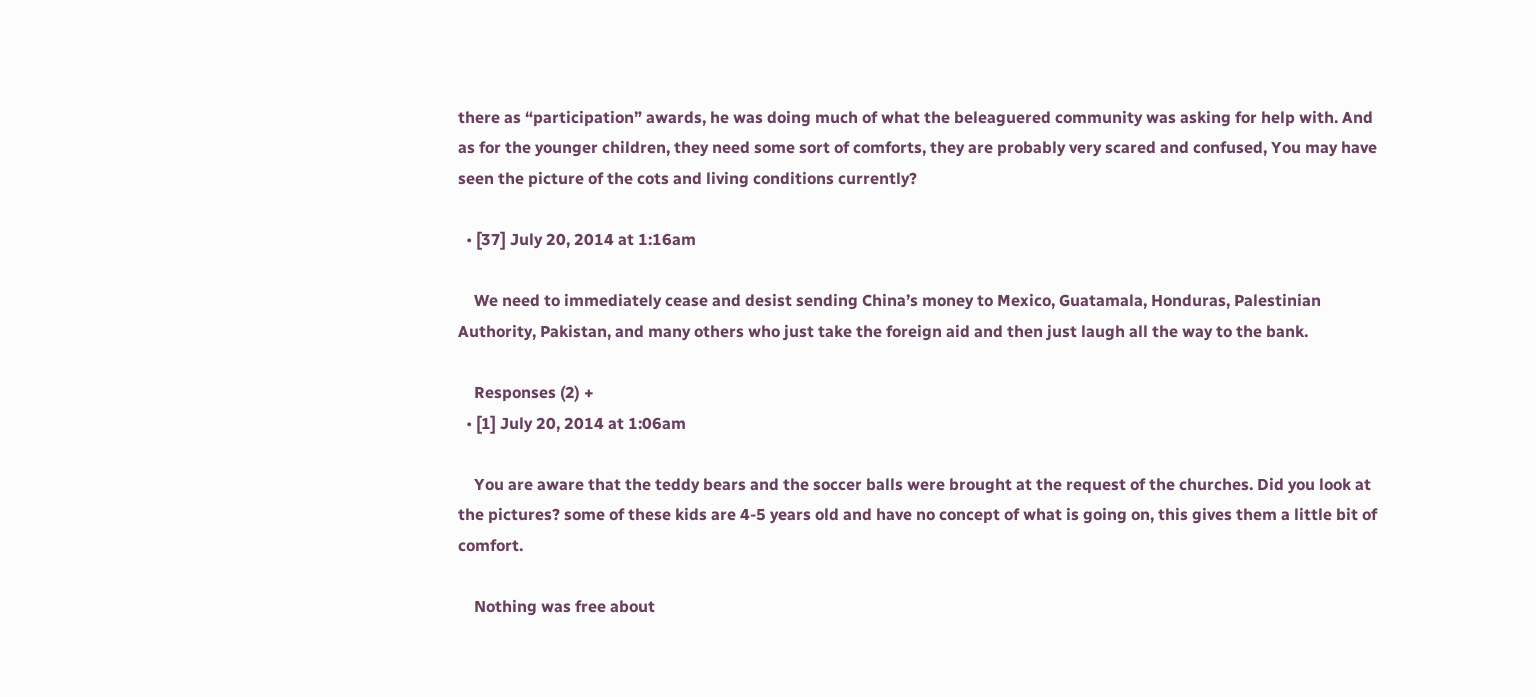there as “participation” awards, he was doing much of what the beleaguered community was asking for help with. And as for the younger children, they need some sort of comforts, they are probably very scared and confused, You may have seen the picture of the cots and living conditions currently?

  • [37] July 20, 2014 at 1:16am

    We need to immediately cease and desist sending China’s money to Mexico, Guatamala, Honduras, Palestinian Authority, Pakistan, and many others who just take the foreign aid and then just laugh all the way to the bank.

    Responses (2) +
  • [1] July 20, 2014 at 1:06am

    You are aware that the teddy bears and the soccer balls were brought at the request of the churches. Did you look at the pictures? some of these kids are 4-5 years old and have no concept of what is going on, this gives them a little bit of comfort.

    Nothing was free about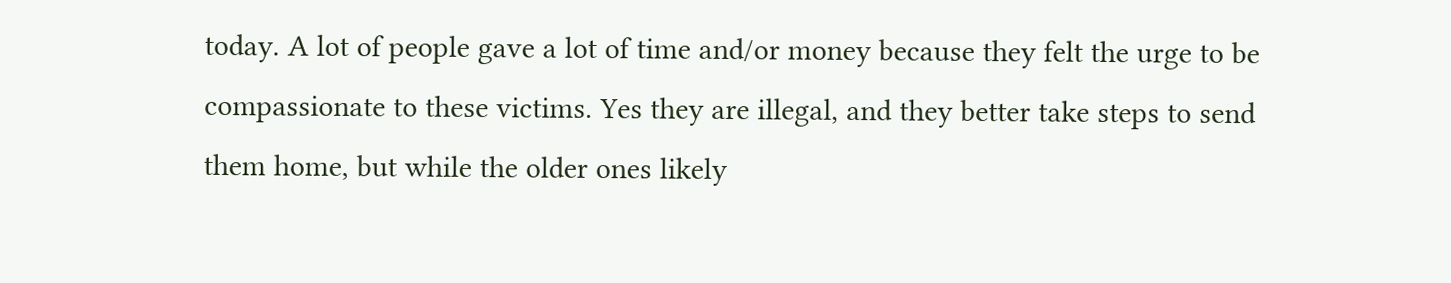today. A lot of people gave a lot of time and/or money because they felt the urge to be compassionate to these victims. Yes they are illegal, and they better take steps to send them home, but while the older ones likely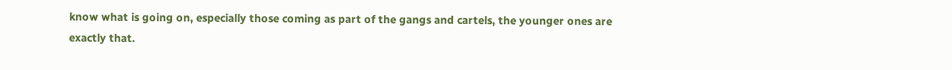know what is going on, especially those coming as part of the gangs and cartels, the younger ones are exactly that.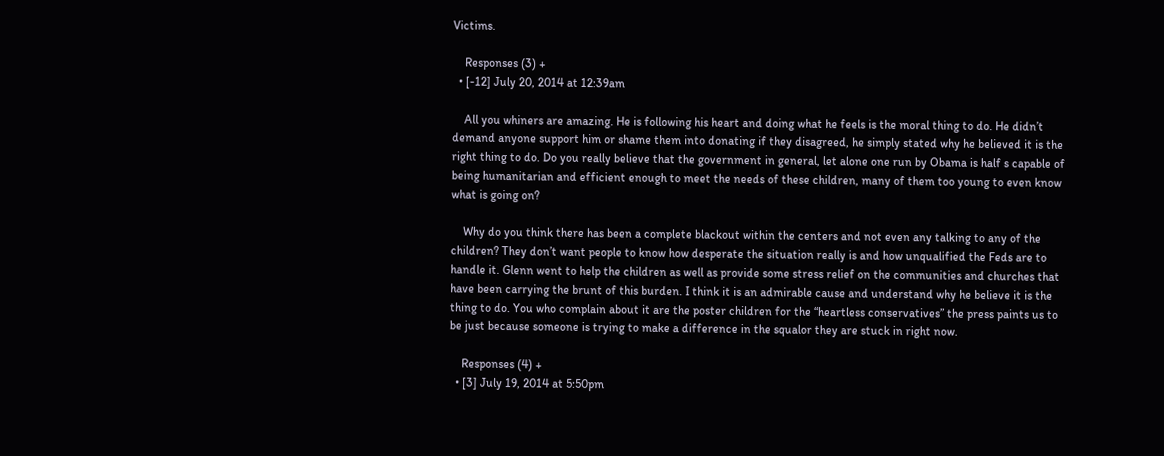Victims.

    Responses (3) +
  • [-12] July 20, 2014 at 12:39am

    All you whiners are amazing. He is following his heart and doing what he feels is the moral thing to do. He didn’t demand anyone support him or shame them into donating if they disagreed, he simply stated why he believed it is the right thing to do. Do you really believe that the government in general, let alone one run by Obama is half s capable of being humanitarian and efficient enough to meet the needs of these children, many of them too young to even know what is going on?

    Why do you think there has been a complete blackout within the centers and not even any talking to any of the children? They don’t want people to know how desperate the situation really is and how unqualified the Feds are to handle it. Glenn went to help the children as well as provide some stress relief on the communities and churches that have been carrying the brunt of this burden. I think it is an admirable cause and understand why he believe it is the thing to do. You who complain about it are the poster children for the “heartless conservatives” the press paints us to be just because someone is trying to make a difference in the squalor they are stuck in right now.

    Responses (4) +
  • [3] July 19, 2014 at 5:50pm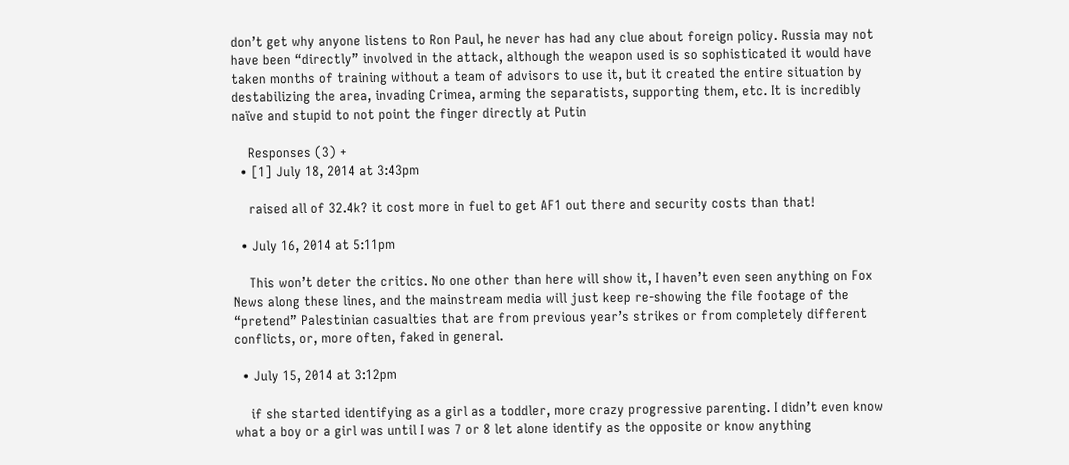don’t get why anyone listens to Ron Paul, he never has had any clue about foreign policy. Russia may not have been “directly” involved in the attack, although the weapon used is so sophisticated it would have taken months of training without a team of advisors to use it, but it created the entire situation by destabilizing the area, invading Crimea, arming the separatists, supporting them, etc. It is incredibly naïve and stupid to not point the finger directly at Putin

    Responses (3) +
  • [1] July 18, 2014 at 3:43pm

    raised all of 32.4k? it cost more in fuel to get AF1 out there and security costs than that!

  • July 16, 2014 at 5:11pm

    This won’t deter the critics. No one other than here will show it, I haven’t even seen anything on Fox News along these lines, and the mainstream media will just keep re-showing the file footage of the “pretend” Palestinian casualties that are from previous year’s strikes or from completely different conflicts, or, more often, faked in general.

  • July 15, 2014 at 3:12pm

    if she started identifying as a girl as a toddler, more crazy progressive parenting. I didn’t even know what a boy or a girl was until I was 7 or 8 let alone identify as the opposite or know anything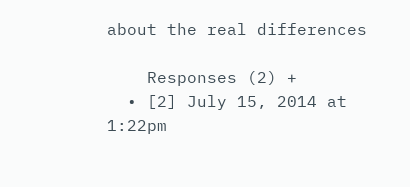about the real differences

    Responses (2) +
  • [2] July 15, 2014 at 1:22pm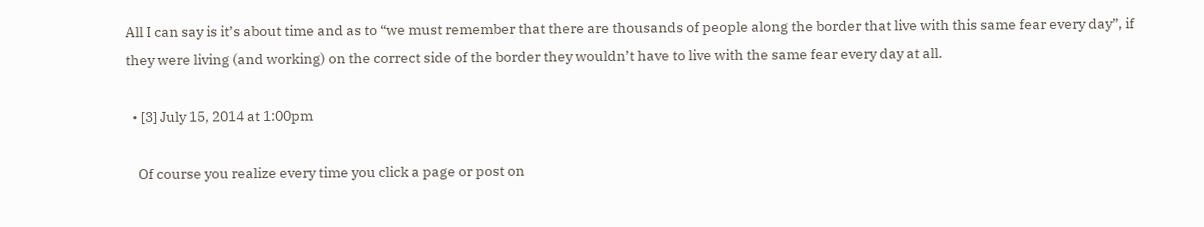All I can say is it’s about time and as to “we must remember that there are thousands of people along the border that live with this same fear every day”, if they were living (and working) on the correct side of the border they wouldn’t have to live with the same fear every day at all.

  • [3] July 15, 2014 at 1:00pm

    Of course you realize every time you click a page or post on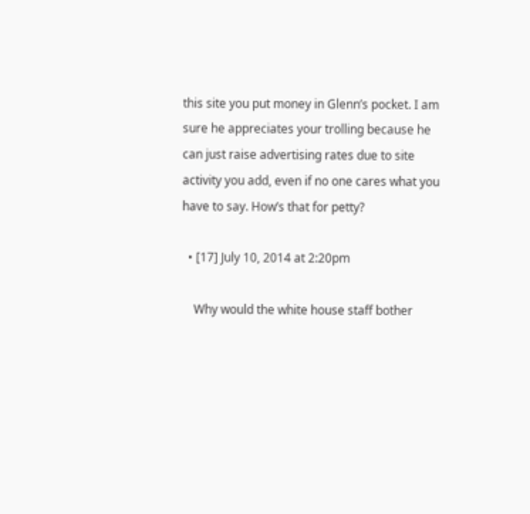this site you put money in Glenn’s pocket. I am sure he appreciates your trolling because he can just raise advertising rates due to site activity you add, even if no one cares what you have to say. How’s that for petty?

  • [17] July 10, 2014 at 2:20pm

    Why would the white house staff bother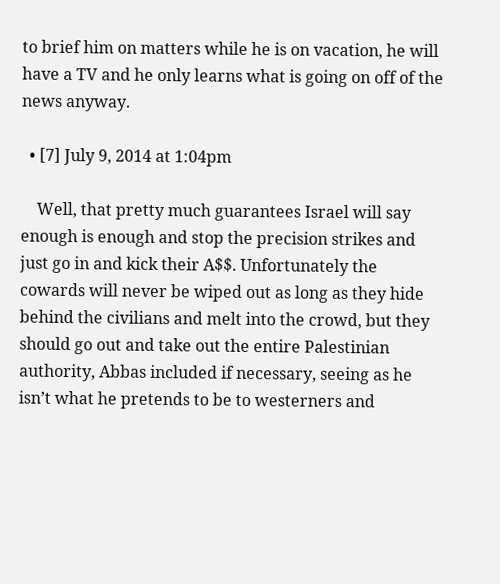to brief him on matters while he is on vacation, he will have a TV and he only learns what is going on off of the news anyway.

  • [7] July 9, 2014 at 1:04pm

    Well, that pretty much guarantees Israel will say enough is enough and stop the precision strikes and just go in and kick their A$$. Unfortunately the cowards will never be wiped out as long as they hide behind the civilians and melt into the crowd, but they should go out and take out the entire Palestinian authority, Abbas included if necessary, seeing as he isn’t what he pretends to be to westerners and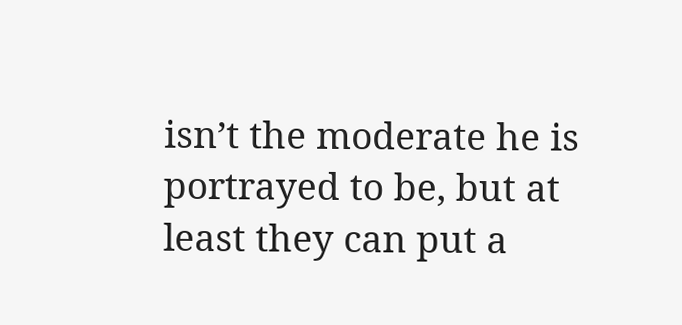isn’t the moderate he is portrayed to be, but at least they can put a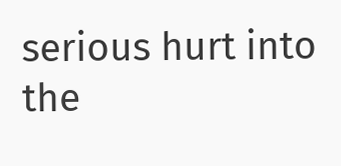serious hurt into the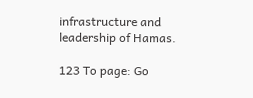infrastructure and leadership of Hamas.

123 To page: Go